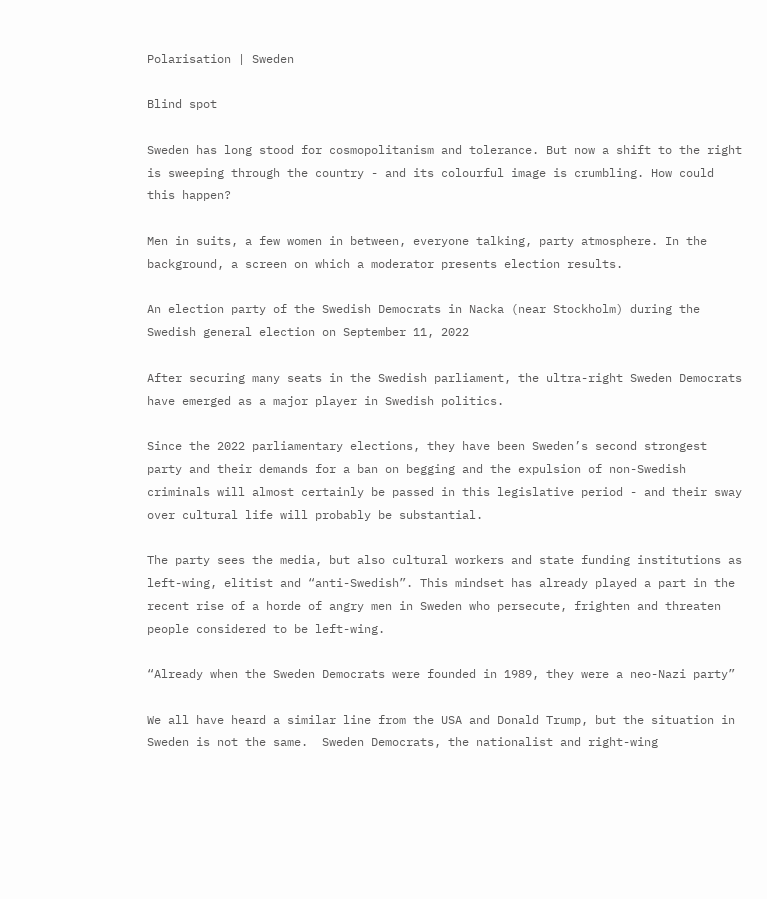Polarisation | Sweden

Blind spot

Sweden has long stood for cosmopolitanism and tolerance. But now a shift to the right is sweeping through the country - and its colourful image is crumbling. How could this happen?

Men in suits, a few women in between, everyone talking, party atmosphere. In the background, a screen on which a moderator presents election results.

An election party of the Swedish Democrats in Nacka (near Stockholm) during the Swedish general election on September 11, 2022

After securing many seats in the Swedish parliament, the ultra-right Sweden Democrats have emerged as a major player in Swedish politics.

Since the 2022 parliamentary elections, they have been Sweden’s second strongest party and their demands for a ban on begging and the expulsion of non-Swedish criminals will almost certainly be passed in this legislative period - and their sway over cultural life will probably be substantial.

The party sees the media, but also cultural workers and state funding institutions as left-wing, elitist and “anti-Swedish”. This mindset has already played a part in the recent rise of a horde of angry men in Sweden who persecute, frighten and threaten people considered to be left-wing.

“Already when the Sweden Democrats were founded in 1989, they were a neo-Nazi party”

We all have heard a similar line from the USA and Donald Trump, but the situation in Sweden is not the same.  Sweden Democrats, the nationalist and right-wing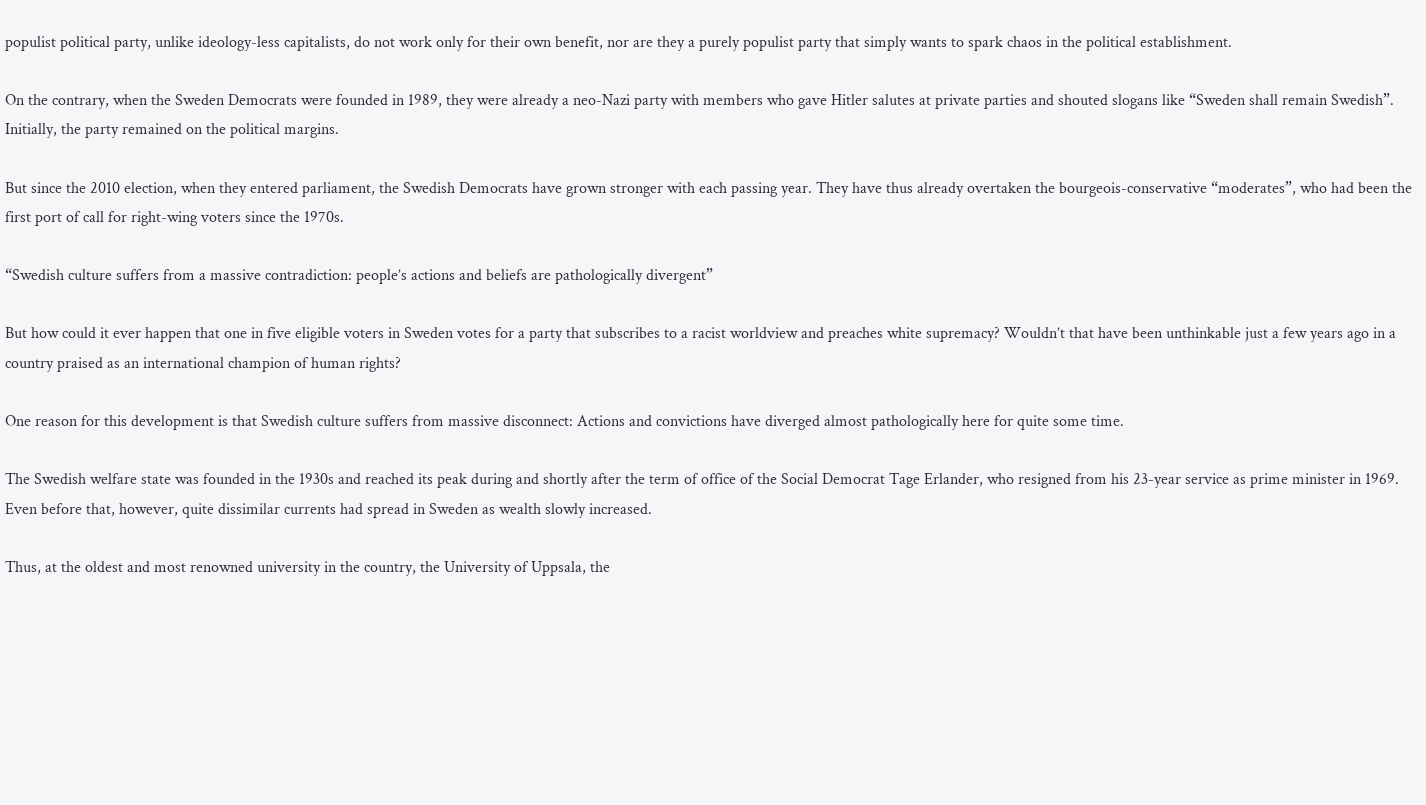populist political party, unlike ideology-less capitalists, do not work only for their own benefit, nor are they a purely populist party that simply wants to spark chaos in the political establishment.

On the contrary, when the Sweden Democrats were founded in 1989, they were already a neo-Nazi party with members who gave Hitler salutes at private parties and shouted slogans like “Sweden shall remain Swedish”. Initially, the party remained on the political margins.

But since the 2010 election, when they entered parliament, the Swedish Democrats have grown stronger with each passing year. They have thus already overtaken the bourgeois-conservative “moderates”, who had been the first port of call for right-wing voters since the 1970s.

“Swedish culture suffers from a massive contradiction: people’s actions and beliefs are pathologically divergent”

But how could it ever happen that one in five eligible voters in Sweden votes for a party that subscribes to a racist worldview and preaches white supremacy? Wouldn’t that have been unthinkable just a few years ago in a country praised as an international champion of human rights?

One reason for this development is that Swedish culture suffers from massive disconnect: Actions and convictions have diverged almost pathologically here for quite some time.

The Swedish welfare state was founded in the 1930s and reached its peak during and shortly after the term of office of the Social Democrat Tage Erlander, who resigned from his 23-year service as prime minister in 1969. Even before that, however, quite dissimilar currents had spread in Sweden as wealth slowly increased.

Thus, at the oldest and most renowned university in the country, the University of Uppsala, the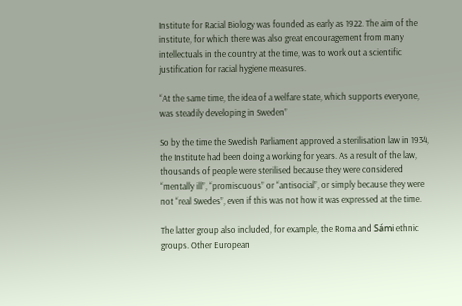Institute for Racial Biology was founded as early as 1922. The aim of the institute, for which there was also great encouragement from many intellectuals in the country at the time, was to work out a scientific justification for racial hygiene measures.

“At the same time, the idea of a welfare state, which supports everyone, was steadily developing in Sweden”

So by the time the Swedish Parliament approved a sterilisation law in 1934, the Institute had been doing a working for years. As a result of the law, thousands of people were sterilised because they were considered “mentally ill”, “promiscuous” or “antisocial”, or simply because they were not “real Swedes”, even if this was not how it was expressed at the time.

The latter group also included, for example, the Roma and Sámi ethnic groups. Other European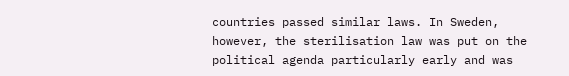countries passed similar laws. In Sweden, however, the sterilisation law was put on the political agenda particularly early and was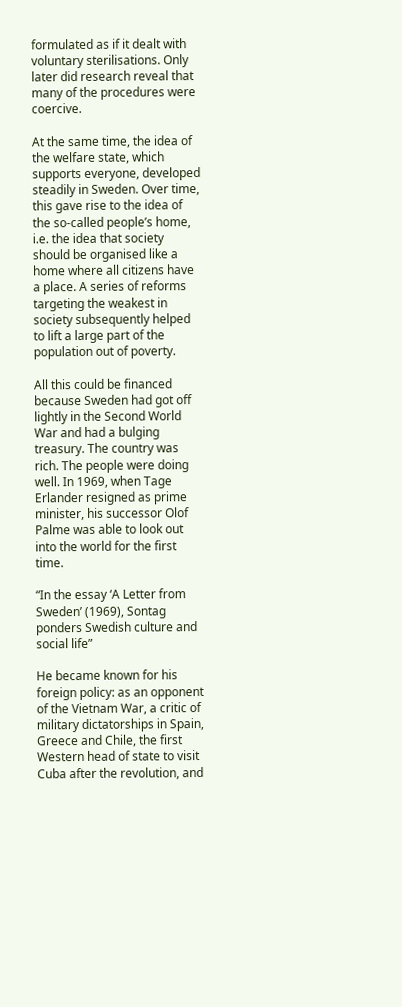formulated as if it dealt with voluntary sterilisations. Only later did research reveal that many of the procedures were coercive.

At the same time, the idea of the welfare state, which supports everyone, developed steadily in Sweden. Over time, this gave rise to the idea of the so-called people’s home, i.e. the idea that society should be organised like a home where all citizens have a place. A series of reforms targeting the weakest in society subsequently helped to lift a large part of the population out of poverty.

All this could be financed because Sweden had got off lightly in the Second World War and had a bulging treasury. The country was rich. The people were doing well. In 1969, when Tage Erlander resigned as prime minister, his successor Olof Palme was able to look out into the world for the first time.

“In the essay ‘A Letter from Sweden’ (1969), Sontag ponders Swedish culture and social life”

He became known for his foreign policy: as an opponent of the Vietnam War, a critic of military dictatorships in Spain, Greece and Chile, the first Western head of state to visit Cuba after the revolution, and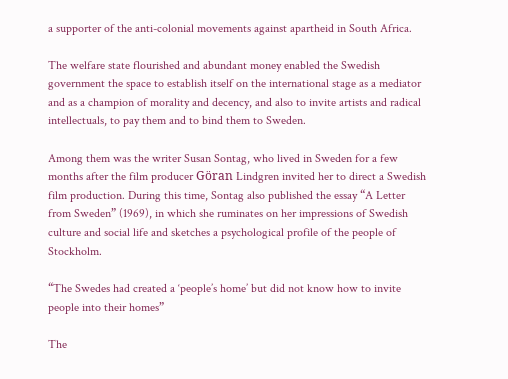a supporter of the anti-colonial movements against apartheid in South Africa.

The welfare state flourished and abundant money enabled the Swedish government the space to establish itself on the international stage as a mediator and as a champion of morality and decency, and also to invite artists and radical intellectuals, to pay them and to bind them to Sweden.

Among them was the writer Susan Sontag, who lived in Sweden for a few months after the film producer Göran Lindgren invited her to direct a Swedish film production. During this time, Sontag also published the essay “A Letter from Sweden” (1969), in which she ruminates on her impressions of Swedish culture and social life and sketches a psychological profile of the people of Stockholm.

“The Swedes had created a ‘people’s home’ but did not know how to invite people into their homes”

The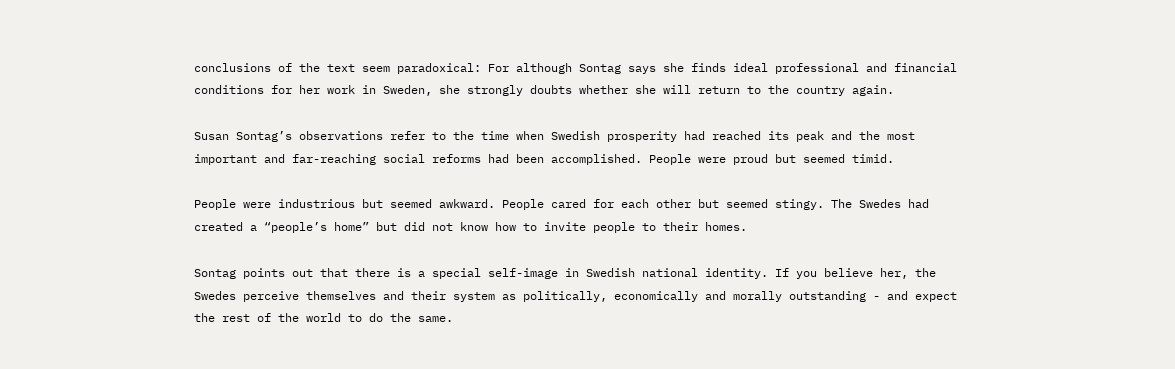conclusions of the text seem paradoxical: For although Sontag says she finds ideal professional and financial conditions for her work in Sweden, she strongly doubts whether she will return to the country again.

Susan Sontag’s observations refer to the time when Swedish prosperity had reached its peak and the most important and far-reaching social reforms had been accomplished. People were proud but seemed timid.

People were industrious but seemed awkward. People cared for each other but seemed stingy. The Swedes had created a “people’s home” but did not know how to invite people to their homes.

Sontag points out that there is a special self-image in Swedish national identity. If you believe her, the Swedes perceive themselves and their system as politically, economically and morally outstanding - and expect the rest of the world to do the same.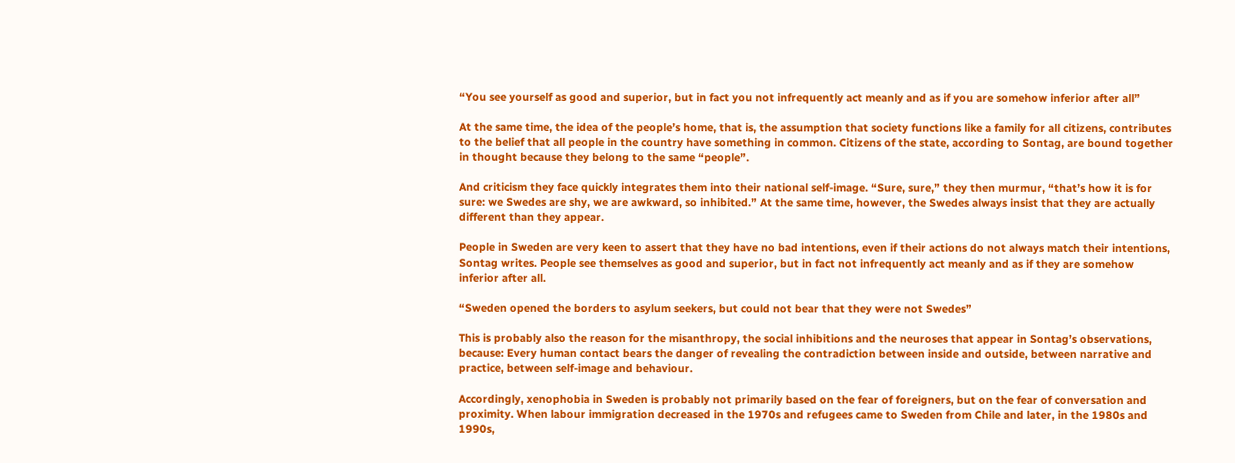“You see yourself as good and superior, but in fact you not infrequently act meanly and as if you are somehow inferior after all”

At the same time, the idea of the people’s home, that is, the assumption that society functions like a family for all citizens, contributes to the belief that all people in the country have something in common. Citizens of the state, according to Sontag, are bound together in thought because they belong to the same “people”.

And criticism they face quickly integrates them into their national self-image. “Sure, sure,” they then murmur, “that’s how it is for sure: we Swedes are shy, we are awkward, so inhibited.” At the same time, however, the Swedes always insist that they are actually different than they appear.

People in Sweden are very keen to assert that they have no bad intentions, even if their actions do not always match their intentions, Sontag writes. People see themselves as good and superior, but in fact not infrequently act meanly and as if they are somehow inferior after all.

“Sweden opened the borders to asylum seekers, but could not bear that they were not Swedes”

This is probably also the reason for the misanthropy, the social inhibitions and the neuroses that appear in Sontag’s observations, because: Every human contact bears the danger of revealing the contradiction between inside and outside, between narrative and practice, between self-image and behaviour.

Accordingly, xenophobia in Sweden is probably not primarily based on the fear of foreigners, but on the fear of conversation and proximity. When labour immigration decreased in the 1970s and refugees came to Sweden from Chile and later, in the 1980s and 1990s,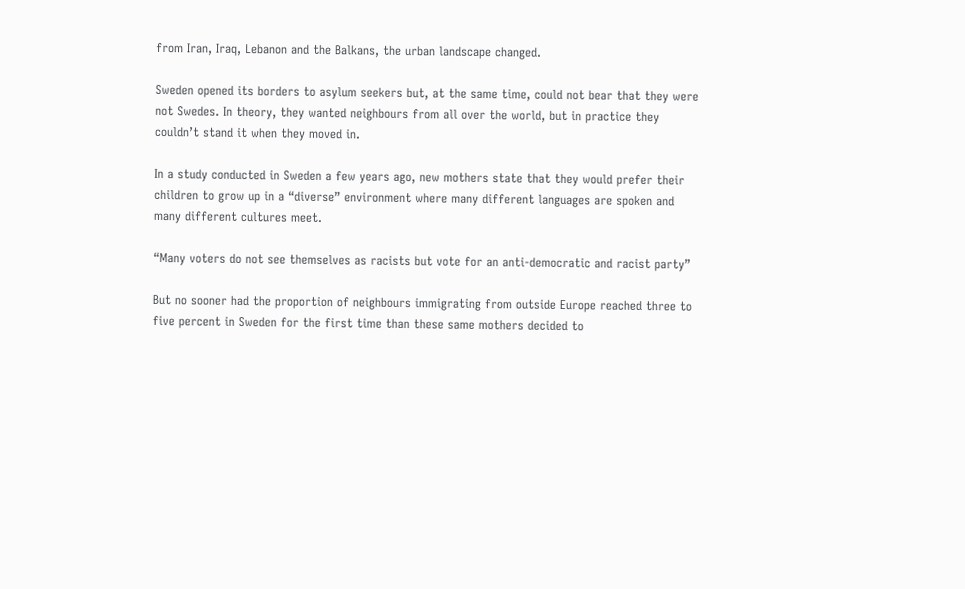from Iran, Iraq, Lebanon and the Balkans, the urban landscape changed.

Sweden opened its borders to asylum seekers but, at the same time, could not bear that they were not Swedes. In theory, they wanted neighbours from all over the world, but in practice they couldn’t stand it when they moved in.

In a study conducted in Sweden a few years ago, new mothers state that they would prefer their children to grow up in a “diverse” environment where many different languages are spoken and many different cultures meet.

“Many voters do not see themselves as racists but vote for an anti-democratic and racist party”

But no sooner had the proportion of neighbours immigrating from outside Europe reached three to five percent in Sweden for the first time than these same mothers decided to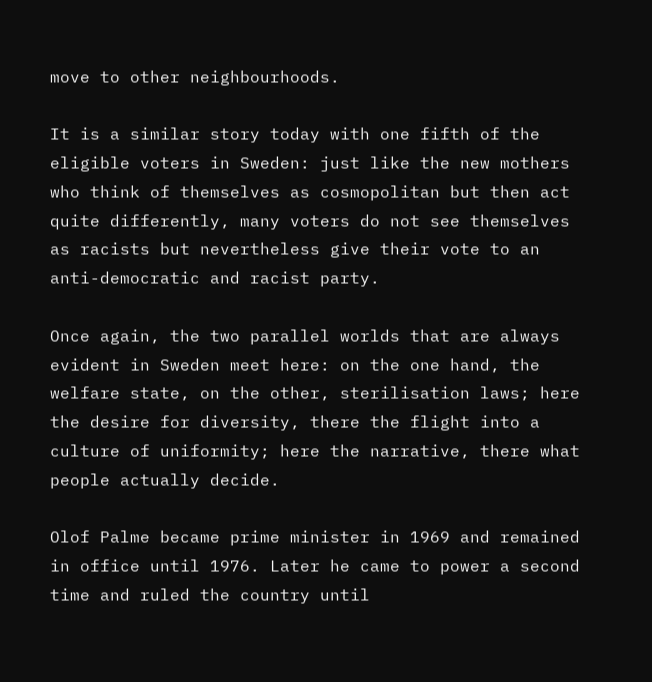move to other neighbourhoods.

It is a similar story today with one fifth of the eligible voters in Sweden: just like the new mothers who think of themselves as cosmopolitan but then act quite differently, many voters do not see themselves as racists but nevertheless give their vote to an anti-democratic and racist party.

Once again, the two parallel worlds that are always evident in Sweden meet here: on the one hand, the welfare state, on the other, sterilisation laws; here the desire for diversity, there the flight into a culture of uniformity; here the narrative, there what people actually decide.

Olof Palme became prime minister in 1969 and remained in office until 1976. Later he came to power a second time and ruled the country until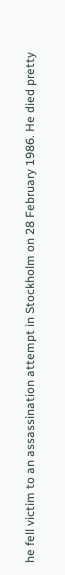he fell victim to an assassination attempt in Stockholm on 28 February 1986. He died pretty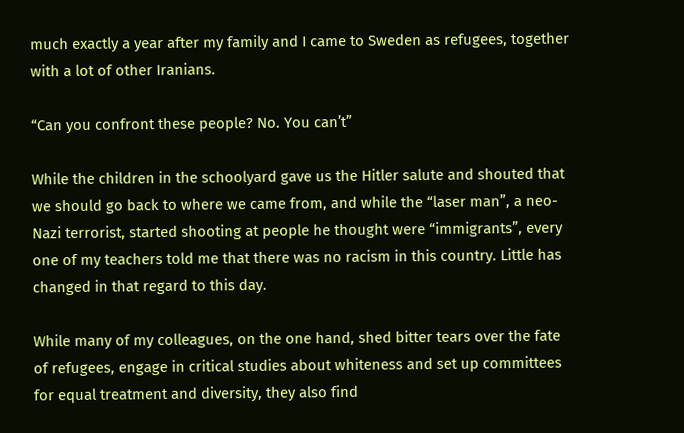much exactly a year after my family and I came to Sweden as refugees, together with a lot of other Iranians.

“Can you confront these people? No. You can’t”

While the children in the schoolyard gave us the Hitler salute and shouted that we should go back to where we came from, and while the “laser man”, a neo-Nazi terrorist, started shooting at people he thought were “immigrants”, every one of my teachers told me that there was no racism in this country. Little has changed in that regard to this day.

While many of my colleagues, on the one hand, shed bitter tears over the fate of refugees, engage in critical studies about whiteness and set up committees for equal treatment and diversity, they also find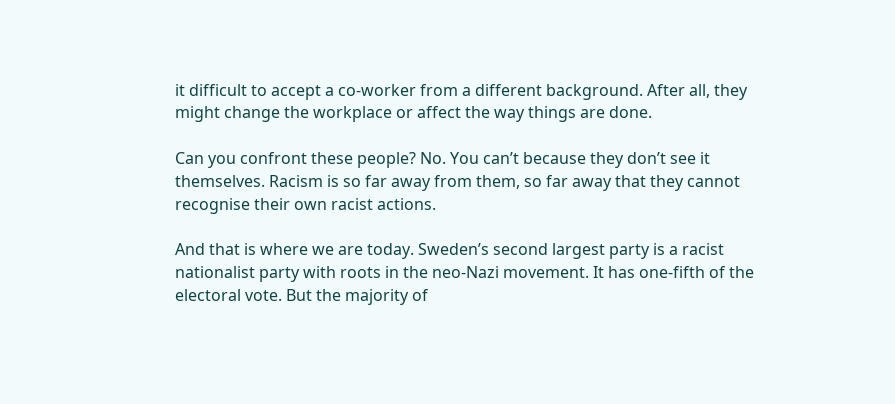it difficult to accept a co-worker from a different background. After all, they might change the workplace or affect the way things are done.

Can you confront these people? No. You can’t because they don’t see it themselves. Racism is so far away from them, so far away that they cannot recognise their own racist actions.

And that is where we are today. Sweden’s second largest party is a racist nationalist party with roots in the neo-Nazi movement. It has one-fifth of the electoral vote. But the majority of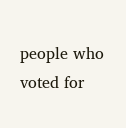people who voted for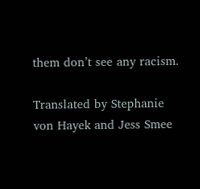them don’t see any racism.

Translated by Stephanie von Hayek and Jess Smee